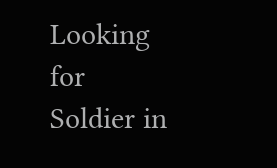Looking for Soldier in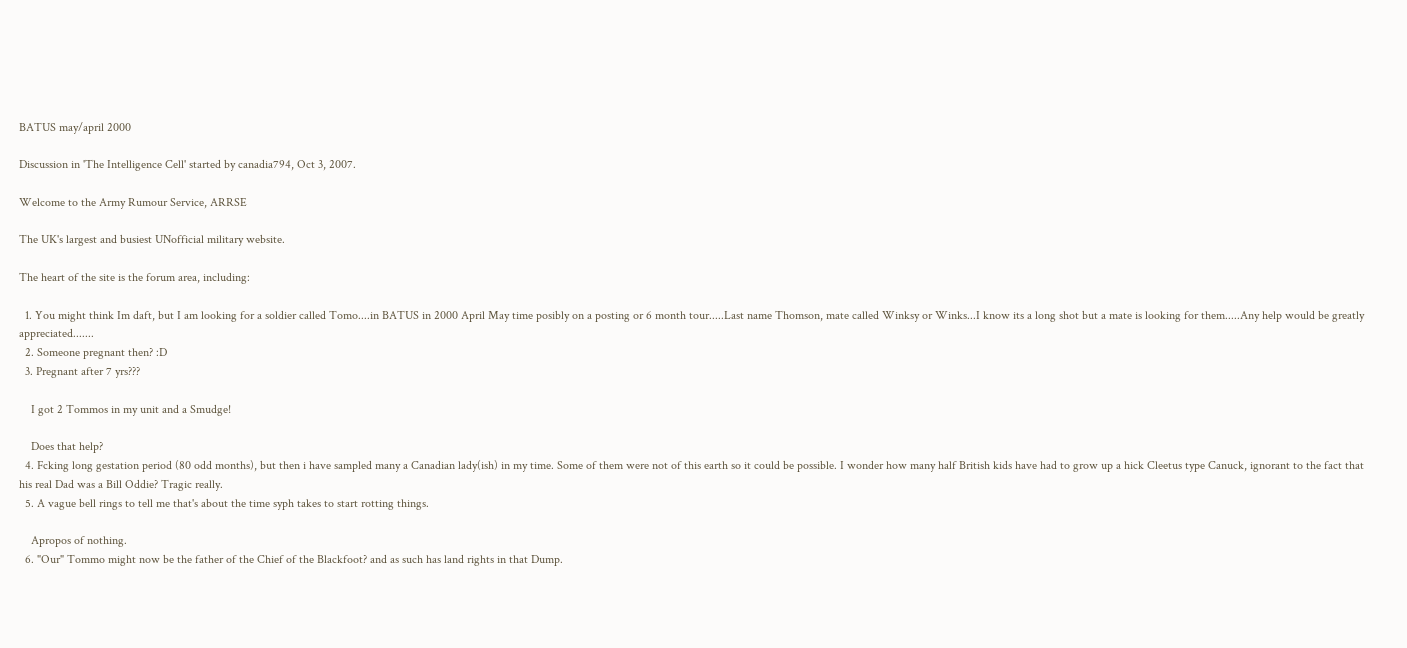BATUS may/april 2000

Discussion in 'The Intelligence Cell' started by canadia794, Oct 3, 2007.

Welcome to the Army Rumour Service, ARRSE

The UK's largest and busiest UNofficial military website.

The heart of the site is the forum area, including:

  1. You might think Im daft, but I am looking for a soldier called Tomo....in BATUS in 2000 April May time posibly on a posting or 6 month tour.....Last name Thomson, mate called Winksy or Winks...I know its a long shot but a mate is looking for them.....Any help would be greatly appreciated.......
  2. Someone pregnant then? :D
  3. Pregnant after 7 yrs???

    I got 2 Tommos in my unit and a Smudge!

    Does that help?
  4. Fcking long gestation period (80 odd months), but then i have sampled many a Canadian lady(ish) in my time. Some of them were not of this earth so it could be possible. I wonder how many half British kids have had to grow up a hick Cleetus type Canuck, ignorant to the fact that his real Dad was a Bill Oddie? Tragic really.
  5. A vague bell rings to tell me that's about the time syph takes to start rotting things.

    Apropos of nothing.
  6. "Our" Tommo might now be the father of the Chief of the Blackfoot? and as such has land rights in that Dump.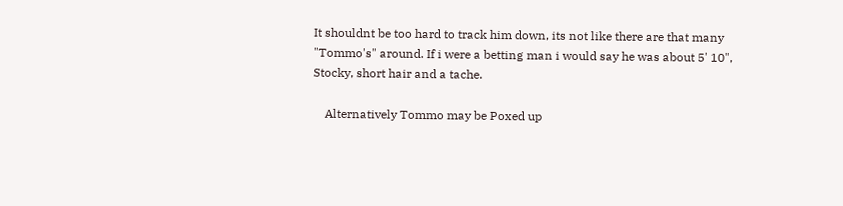It shouldnt be too hard to track him down, its not like there are that many "Tommo's" around. If i were a betting man i would say he was about 5' 10", Stocky, short hair and a tache.

    Alternatively Tommo may be Poxed up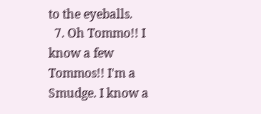to the eyeballs.
  7. Oh Tommo!! I know a few Tommos!! I'm a Smudge. I know a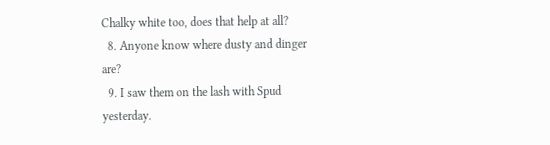Chalky white too, does that help at all?
  8. Anyone know where dusty and dinger are?
  9. I saw them on the lash with Spud yesterday.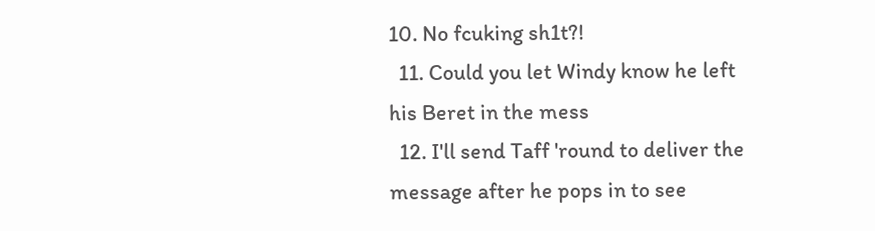10. No fcuking sh1t?!
  11. Could you let Windy know he left his Beret in the mess
  12. I'll send Taff 'round to deliver the message after he pops in to see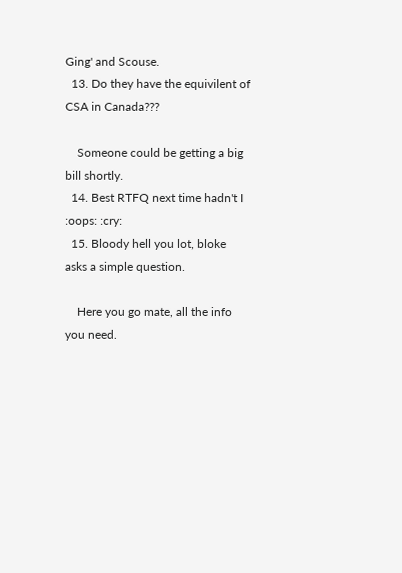Ging' and Scouse.
  13. Do they have the equivilent of CSA in Canada???

    Someone could be getting a big bill shortly.
  14. Best RTFQ next time hadn't I :oops: :cry:
  15. Bloody hell you lot, bloke asks a simple question.

    Here you go mate, all the info you need.